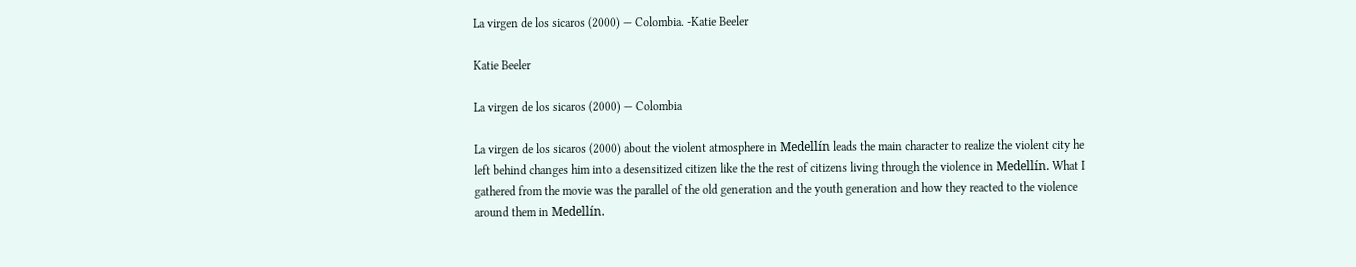La virgen de los sicaros (2000) — Colombia. -Katie Beeler

Katie Beeler

La virgen de los sicaros (2000) — Colombia

La virgen de los sicaros (2000) about the violent atmosphere in Medellín leads the main character to realize the violent city he left behind changes him into a desensitized citizen like the the rest of citizens living through the violence in Medellín. What I gathered from the movie was the parallel of the old generation and the youth generation and how they reacted to the violence around them in Medellín.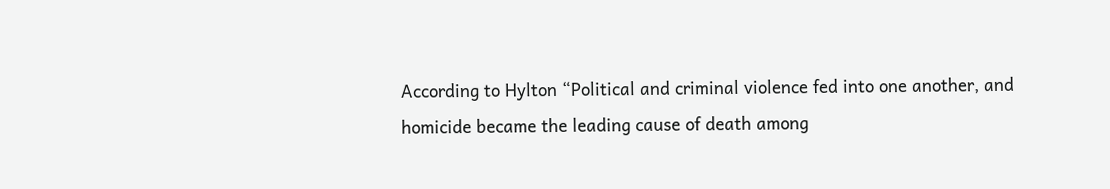According to Hylton “Political and criminal violence fed into one another, and homicide became the leading cause of death among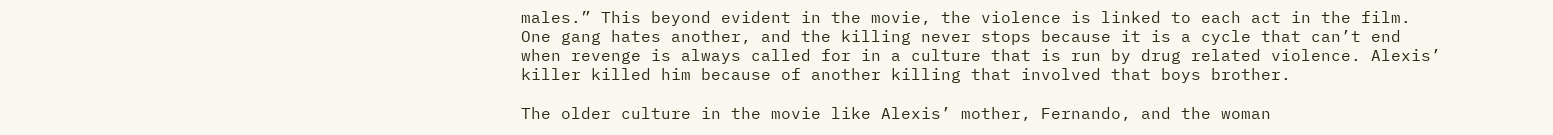males.” This beyond evident in the movie, the violence is linked to each act in the film. One gang hates another, and the killing never stops because it is a cycle that can’t end when revenge is always called for in a culture that is run by drug related violence. Alexis’ killer killed him because of another killing that involved that boys brother.

The older culture in the movie like Alexis’ mother, Fernando, and the woman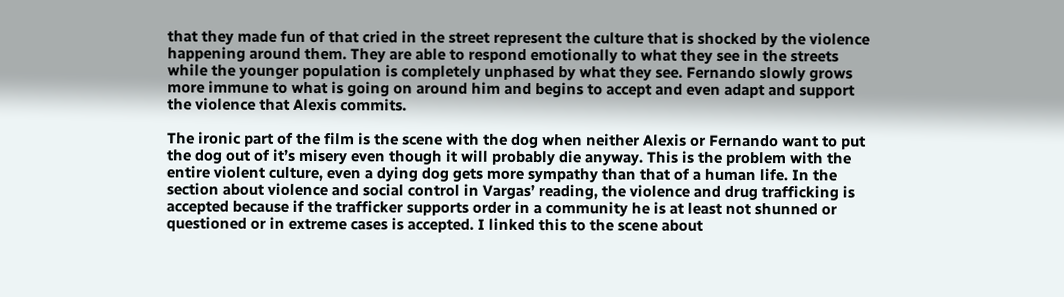that they made fun of that cried in the street represent the culture that is shocked by the violence happening around them. They are able to respond emotionally to what they see in the streets while the younger population is completely unphased by what they see. Fernando slowly grows more immune to what is going on around him and begins to accept and even adapt and support the violence that Alexis commits.

The ironic part of the film is the scene with the dog when neither Alexis or Fernando want to put the dog out of it’s misery even though it will probably die anyway. This is the problem with the entire violent culture, even a dying dog gets more sympathy than that of a human life. In the section about violence and social control in Vargas’ reading, the violence and drug trafficking is accepted because if the trafficker supports order in a community he is at least not shunned or questioned or in extreme cases is accepted. I linked this to the scene about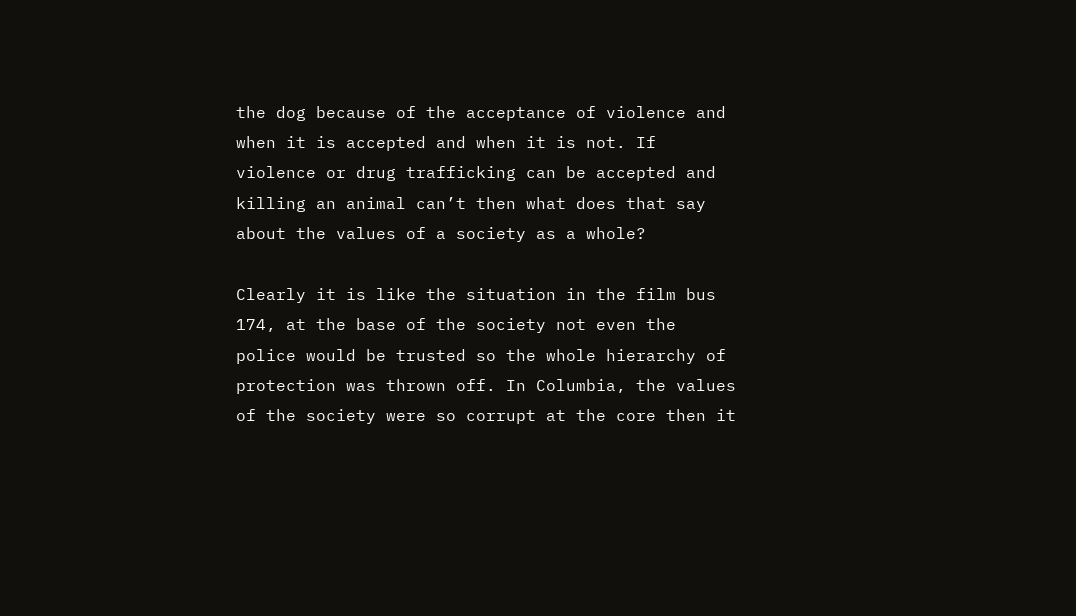the dog because of the acceptance of violence and when it is accepted and when it is not. If violence or drug trafficking can be accepted and killing an animal can’t then what does that say about the values of a society as a whole?

Clearly it is like the situation in the film bus 174, at the base of the society not even the police would be trusted so the whole hierarchy of protection was thrown off. In Columbia, the values of the society were so corrupt at the core then it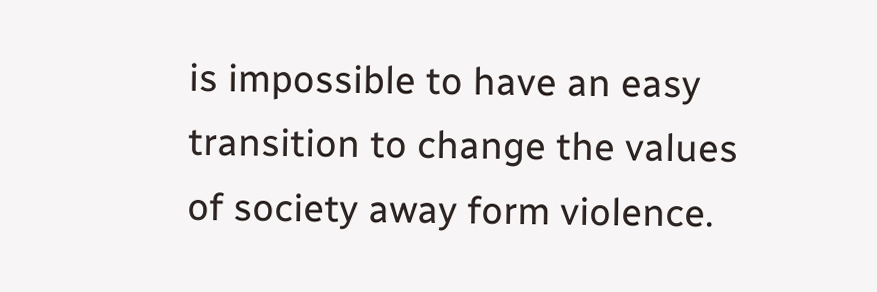is impossible to have an easy transition to change the values of society away form violence.